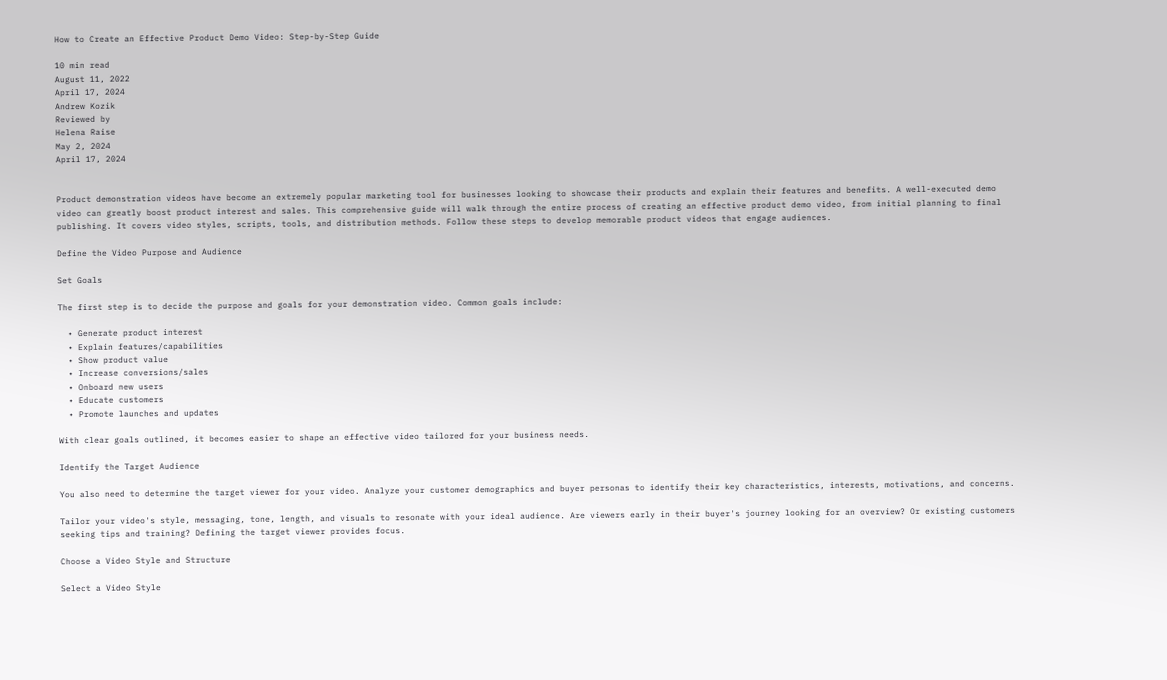How to Create an Effective Product Demo Video: Step-by-Step Guide

10 min read
August 11, 2022
April 17, 2024
Andrew Kozik
Reviewed by
Helena Raise
May 2, 2024
April 17, 2024


Product demonstration videos have become an extremely popular marketing tool for businesses looking to showcase their products and explain their features and benefits. A well-executed demo video can greatly boost product interest and sales. This comprehensive guide will walk through the entire process of creating an effective product demo video, from initial planning to final publishing. It covers video styles, scripts, tools, and distribution methods. Follow these steps to develop memorable product videos that engage audiences.

Define the Video Purpose and Audience

Set Goals

The first step is to decide the purpose and goals for your demonstration video. Common goals include:

  • Generate product interest
  • Explain features/capabilities
  • Show product value
  • Increase conversions/sales
  • Onboard new users
  • Educate customers
  • Promote launches and updates

With clear goals outlined, it becomes easier to shape an effective video tailored for your business needs.

Identify the Target Audience

You also need to determine the target viewer for your video. Analyze your customer demographics and buyer personas to identify their key characteristics, interests, motivations, and concerns.

Tailor your video's style, messaging, tone, length, and visuals to resonate with your ideal audience. Are viewers early in their buyer's journey looking for an overview? Or existing customers seeking tips and training? Defining the target viewer provides focus.

Choose a Video Style and Structure

Select a Video Style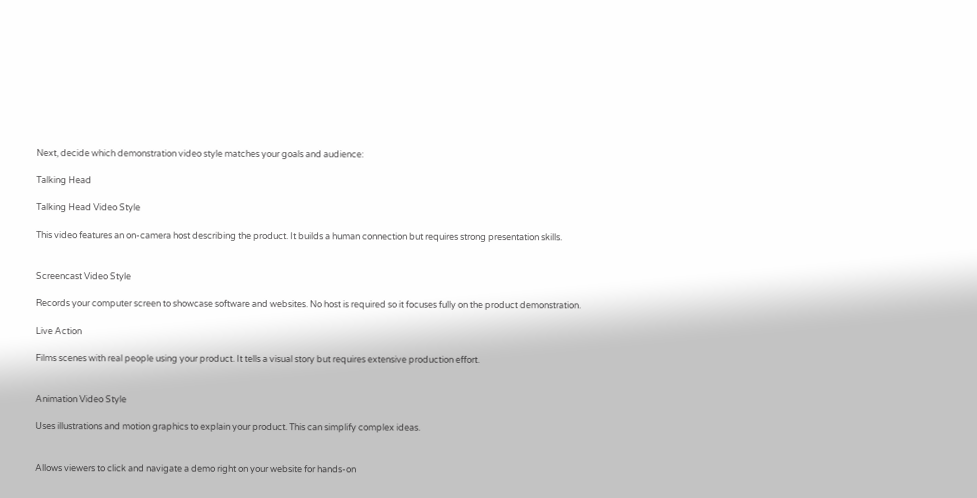Next, decide which demonstration video style matches your goals and audience:

Talking Head

Talking Head Video Style

This video features an on-camera host describing the product. It builds a human connection but requires strong presentation skills.


Screencast Video Style

Records your computer screen to showcase software and websites. No host is required so it focuses fully on the product demonstration.

Live Action

Films scenes with real people using your product. It tells a visual story but requires extensive production effort.


Animation Video Style

Uses illustrations and motion graphics to explain your product. This can simplify complex ideas.


Allows viewers to click and navigate a demo right on your website for hands-on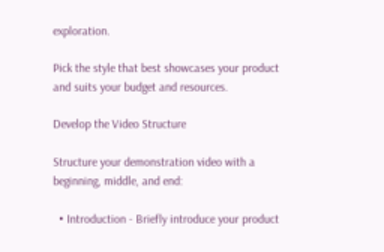exploration.

Pick the style that best showcases your product and suits your budget and resources.

Develop the Video Structure

Structure your demonstration video with a beginning, middle, and end:

  • Introduction - Briefly introduce your product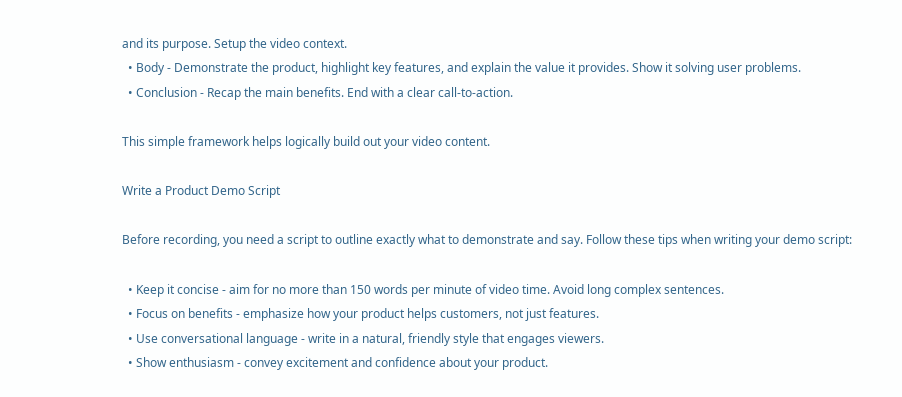and its purpose. Setup the video context.
  • Body - Demonstrate the product, highlight key features, and explain the value it provides. Show it solving user problems.
  • Conclusion - Recap the main benefits. End with a clear call-to-action.

This simple framework helps logically build out your video content.

Write a Product Demo Script

Before recording, you need a script to outline exactly what to demonstrate and say. Follow these tips when writing your demo script:

  • Keep it concise - aim for no more than 150 words per minute of video time. Avoid long complex sentences.
  • Focus on benefits - emphasize how your product helps customers, not just features.
  • Use conversational language - write in a natural, friendly style that engages viewers.
  • Show enthusiasm - convey excitement and confidence about your product.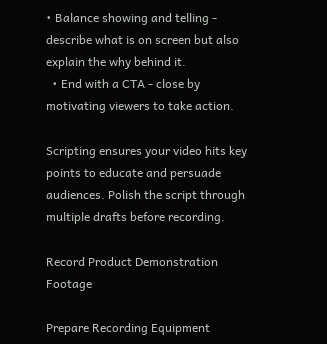• Balance showing and telling - describe what is on screen but also explain the why behind it.
  • End with a CTA - close by motivating viewers to take action.

Scripting ensures your video hits key points to educate and persuade audiences. Polish the script through multiple drafts before recording.

Record Product Demonstration Footage

Prepare Recording Equipment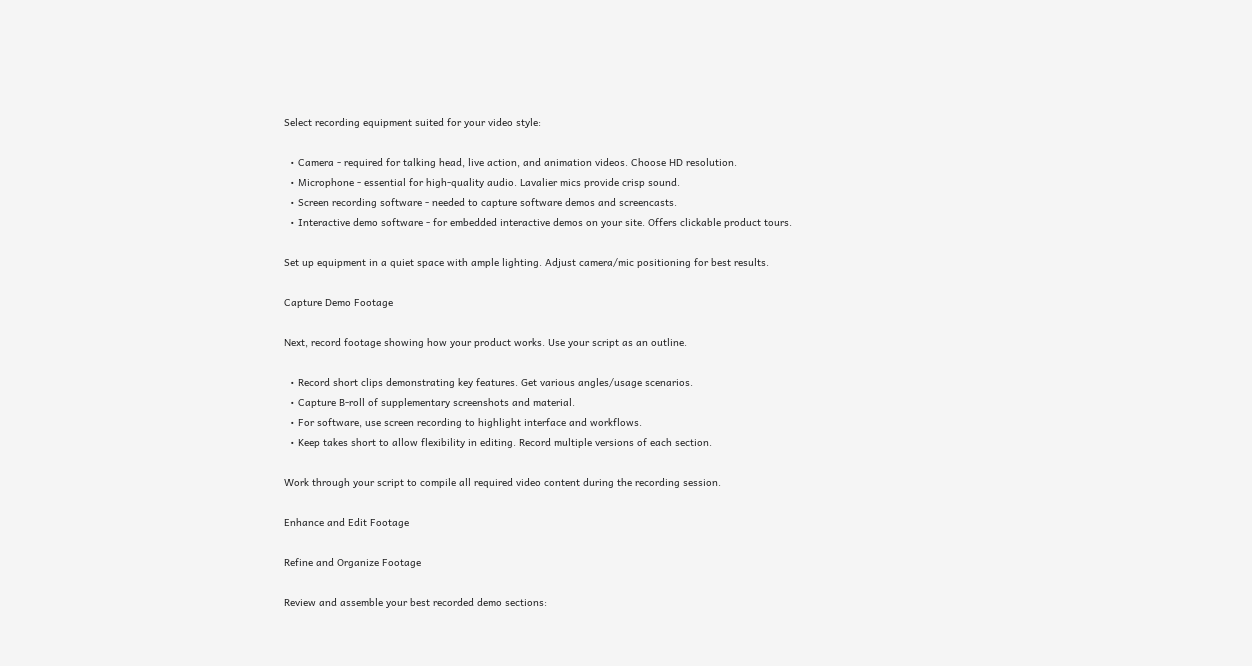Select recording equipment suited for your video style:

  • Camera - required for talking head, live action, and animation videos. Choose HD resolution.
  • Microphone - essential for high-quality audio. Lavalier mics provide crisp sound.
  • Screen recording software - needed to capture software demos and screencasts.
  • Interactive demo software - for embedded interactive demos on your site. Offers clickable product tours.

Set up equipment in a quiet space with ample lighting. Adjust camera/mic positioning for best results.

Capture Demo Footage

Next, record footage showing how your product works. Use your script as an outline.

  • Record short clips demonstrating key features. Get various angles/usage scenarios.
  • Capture B-roll of supplementary screenshots and material.
  • For software, use screen recording to highlight interface and workflows.
  • Keep takes short to allow flexibility in editing. Record multiple versions of each section.

Work through your script to compile all required video content during the recording session.

Enhance and Edit Footage

Refine and Organize Footage

Review and assemble your best recorded demo sections: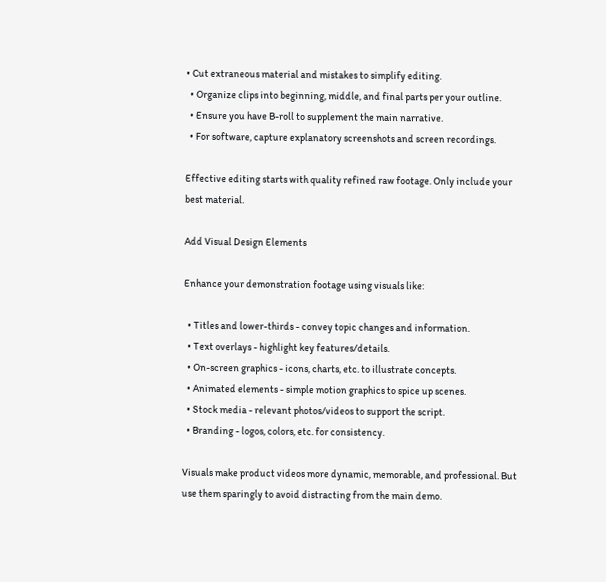• Cut extraneous material and mistakes to simplify editing.
  • Organize clips into beginning, middle, and final parts per your outline.
  • Ensure you have B-roll to supplement the main narrative.
  • For software, capture explanatory screenshots and screen recordings.

Effective editing starts with quality refined raw footage. Only include your best material.

Add Visual Design Elements

Enhance your demonstration footage using visuals like:

  • Titles and lower-thirds - convey topic changes and information.
  • Text overlays - highlight key features/details.
  • On-screen graphics - icons, charts, etc. to illustrate concepts.
  • Animated elements - simple motion graphics to spice up scenes.
  • Stock media - relevant photos/videos to support the script.
  • Branding - logos, colors, etc. for consistency.

Visuals make product videos more dynamic, memorable, and professional. But use them sparingly to avoid distracting from the main demo.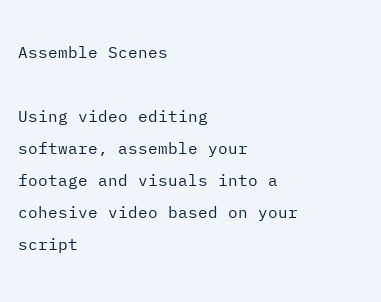Assemble Scenes

Using video editing software, assemble your footage and visuals into a cohesive video based on your script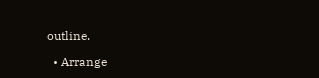outline.

  • Arrange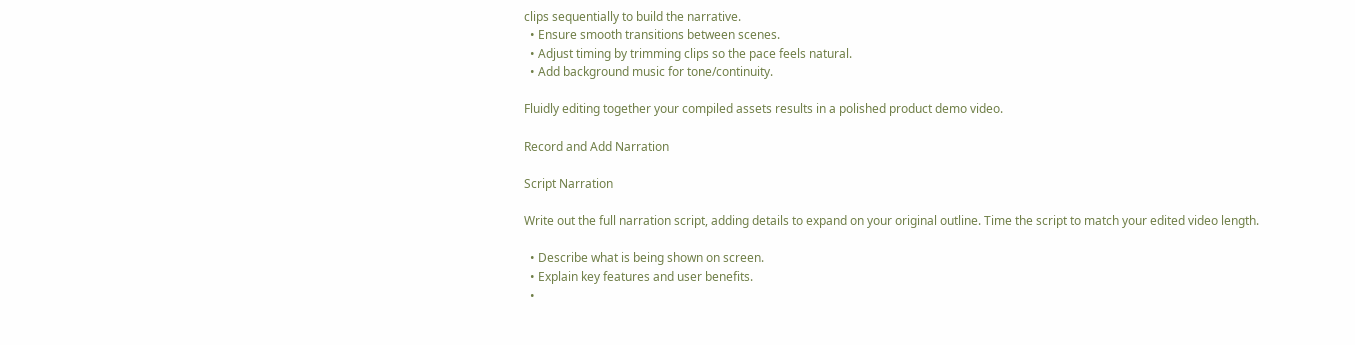clips sequentially to build the narrative.
  • Ensure smooth transitions between scenes.
  • Adjust timing by trimming clips so the pace feels natural.
  • Add background music for tone/continuity.

Fluidly editing together your compiled assets results in a polished product demo video.

Record and Add Narration

Script Narration

Write out the full narration script, adding details to expand on your original outline. Time the script to match your edited video length.

  • Describe what is being shown on screen.
  • Explain key features and user benefits.
  •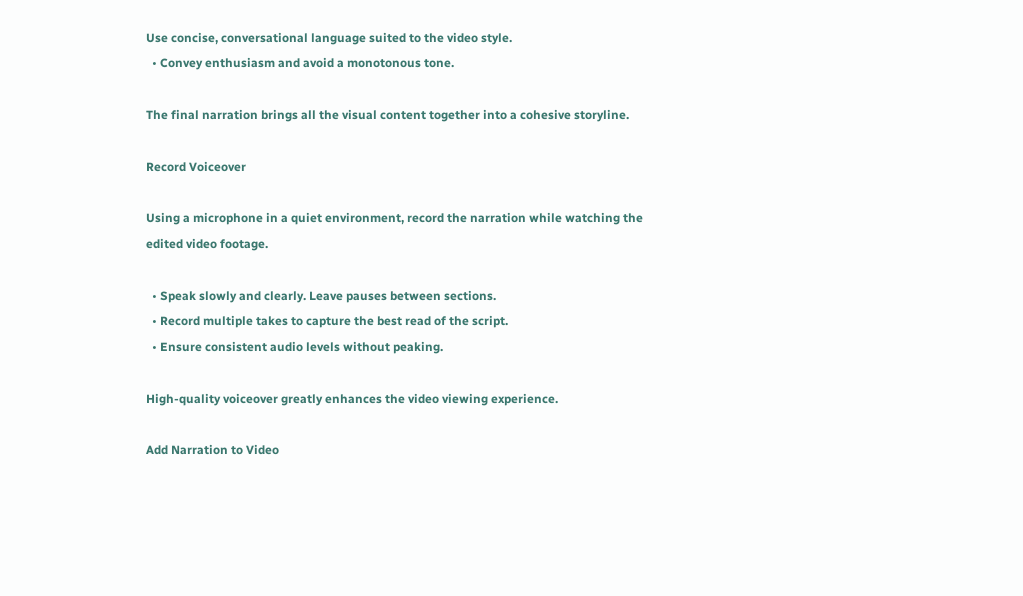Use concise, conversational language suited to the video style.
  • Convey enthusiasm and avoid a monotonous tone.

The final narration brings all the visual content together into a cohesive storyline.

Record Voiceover

Using a microphone in a quiet environment, record the narration while watching the edited video footage.

  • Speak slowly and clearly. Leave pauses between sections.
  • Record multiple takes to capture the best read of the script.
  • Ensure consistent audio levels without peaking.

High-quality voiceover greatly enhances the video viewing experience.

Add Narration to Video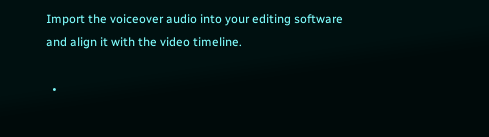Import the voiceover audio into your editing software and align it with the video timeline.

  •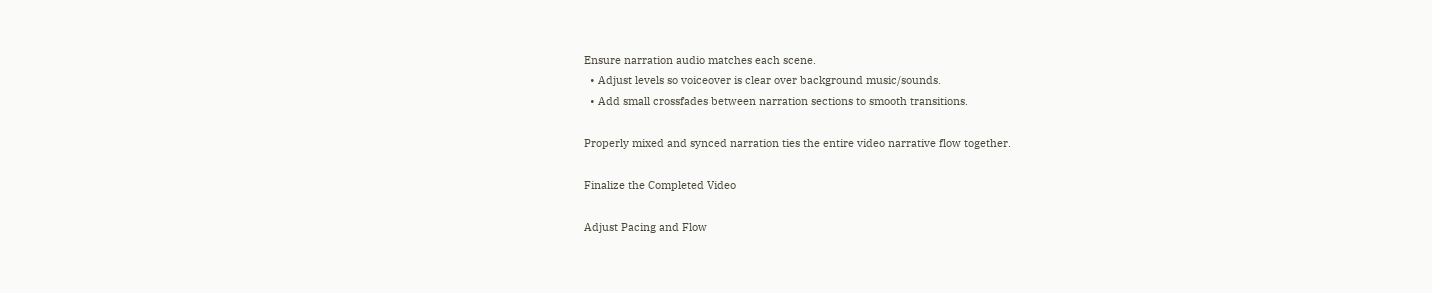Ensure narration audio matches each scene.
  • Adjust levels so voiceover is clear over background music/sounds.
  • Add small crossfades between narration sections to smooth transitions.

Properly mixed and synced narration ties the entire video narrative flow together.

Finalize the Completed Video

Adjust Pacing and Flow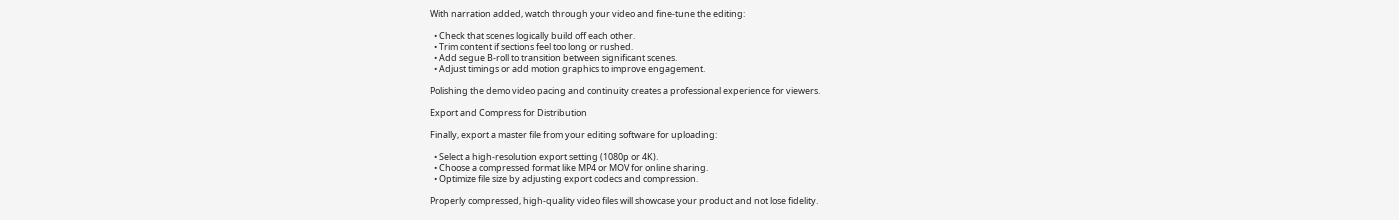With narration added, watch through your video and fine-tune the editing:

  • Check that scenes logically build off each other.
  • Trim content if sections feel too long or rushed.
  • Add segue B-roll to transition between significant scenes.
  • Adjust timings or add motion graphics to improve engagement.

Polishing the demo video pacing and continuity creates a professional experience for viewers.

Export and Compress for Distribution

Finally, export a master file from your editing software for uploading:

  • Select a high-resolution export setting (1080p or 4K).
  • Choose a compressed format like MP4 or MOV for online sharing.
  • Optimize file size by adjusting export codecs and compression.

Properly compressed, high-quality video files will showcase your product and not lose fidelity.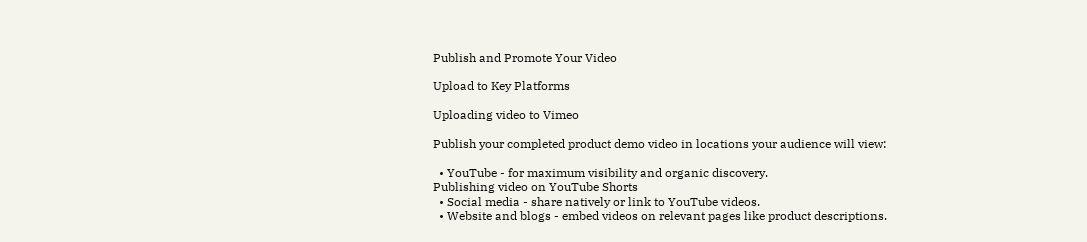Publish and Promote Your Video

Upload to Key Platforms

Uploading video to Vimeo

Publish your completed product demo video in locations your audience will view:

  • YouTube - for maximum visibility and organic discovery.
Publishing video on YouTube Shorts
  • Social media - share natively or link to YouTube videos.
  • Website and blogs - embed videos on relevant pages like product descriptions.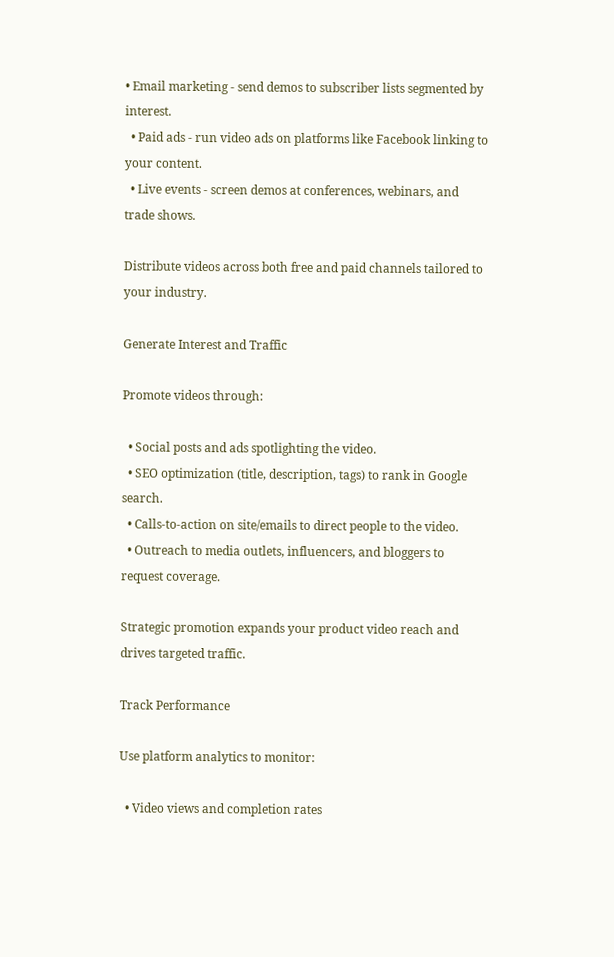• Email marketing - send demos to subscriber lists segmented by interest.
  • Paid ads - run video ads on platforms like Facebook linking to your content.
  • Live events - screen demos at conferences, webinars, and trade shows.

Distribute videos across both free and paid channels tailored to your industry.

Generate Interest and Traffic

Promote videos through:

  • Social posts and ads spotlighting the video.
  • SEO optimization (title, description, tags) to rank in Google search.
  • Calls-to-action on site/emails to direct people to the video.
  • Outreach to media outlets, influencers, and bloggers to request coverage.

Strategic promotion expands your product video reach and drives targeted traffic.

Track Performance

Use platform analytics to monitor:

  • Video views and completion rates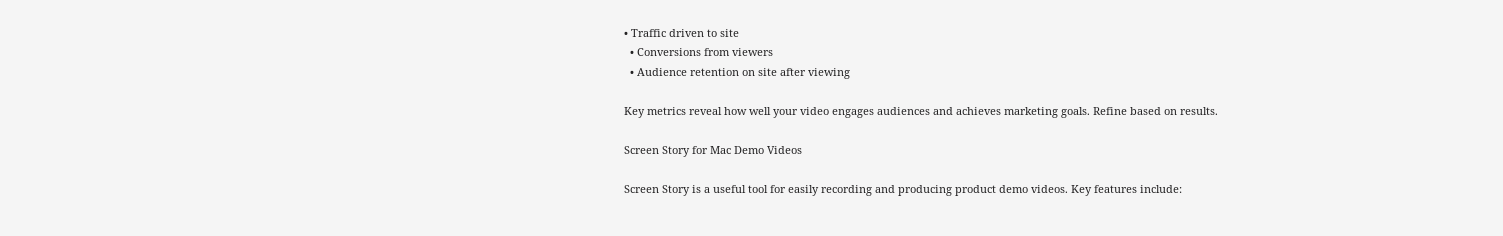• Traffic driven to site
  • Conversions from viewers
  • Audience retention on site after viewing

Key metrics reveal how well your video engages audiences and achieves marketing goals. Refine based on results.

Screen Story for Mac Demo Videos

Screen Story is a useful tool for easily recording and producing product demo videos. Key features include: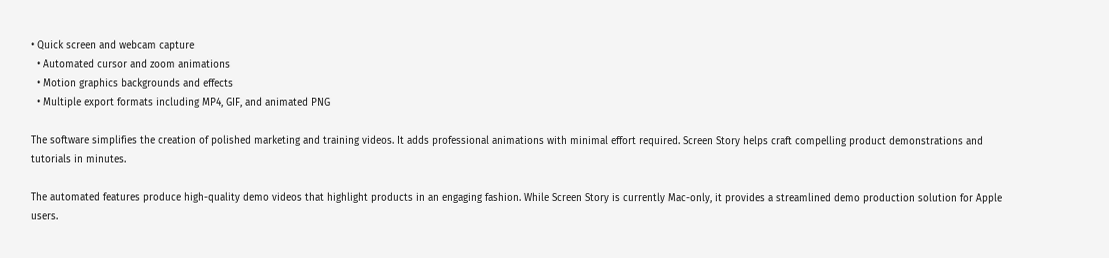• Quick screen and webcam capture
  • Automated cursor and zoom animations
  • Motion graphics backgrounds and effects
  • Multiple export formats including MP4, GIF, and animated PNG

The software simplifies the creation of polished marketing and training videos. It adds professional animations with minimal effort required. Screen Story helps craft compelling product demonstrations and tutorials in minutes.

The automated features produce high-quality demo videos that highlight products in an engaging fashion. While Screen Story is currently Mac-only, it provides a streamlined demo production solution for Apple users.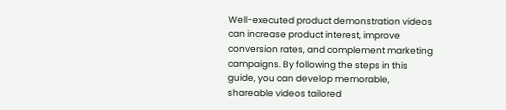Well-executed product demonstration videos can increase product interest, improve conversion rates, and complement marketing campaigns. By following the steps in this guide, you can develop memorable, shareable videos tailored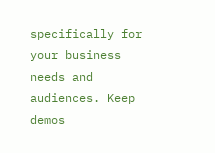specifically for your business needs and audiences. Keep demos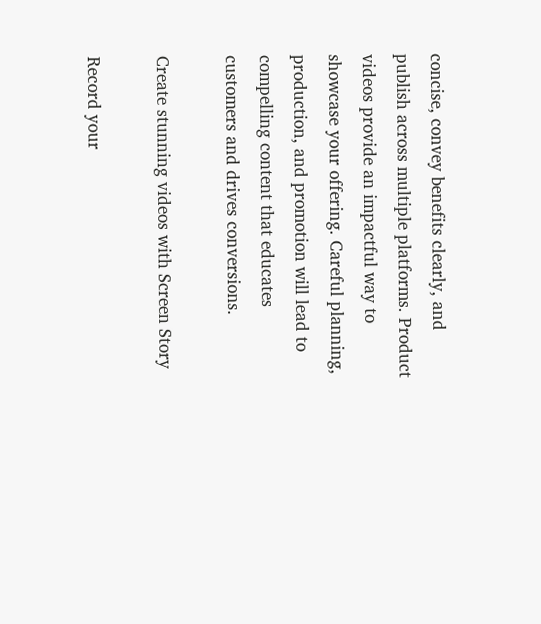concise, convey benefits clearly, and publish across multiple platforms. Product videos provide an impactful way to showcase your offering. Careful planning, production, and promotion will lead to compelling content that educates customers and drives conversions.

Create stunning videos with Screen Story

Record your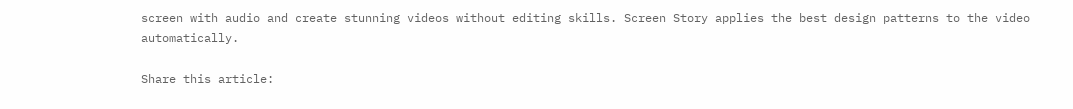screen with audio and create stunning videos without editing skills. Screen Story applies the best design patterns to the video automatically.

Share this article: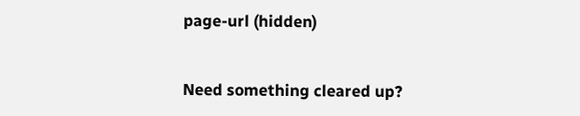page-url (hidden)


Need something cleared up?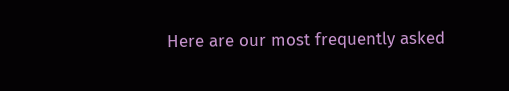Here are our most frequently asked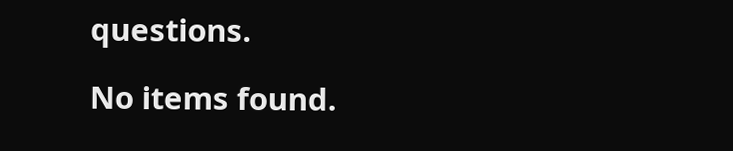questions.

No items found.